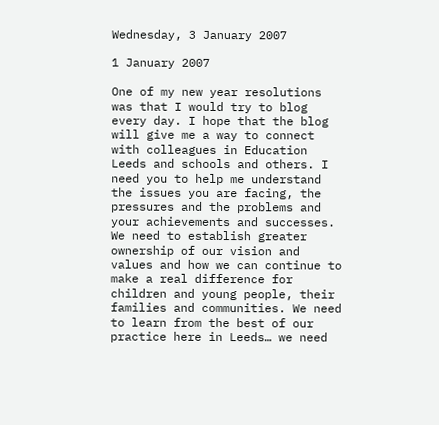Wednesday, 3 January 2007

1 January 2007

One of my new year resolutions was that I would try to blog every day. I hope that the blog will give me a way to connect with colleagues in Education Leeds and schools and others. I need you to help me understand the issues you are facing, the pressures and the problems and your achievements and successes. We need to establish greater ownership of our vision and values and how we can continue to make a real difference for children and young people, their families and communities. We need to learn from the best of our practice here in Leeds… we need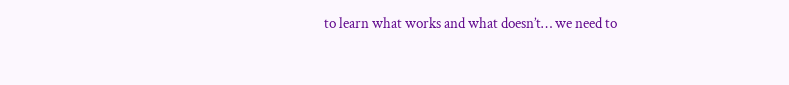to learn what works and what doesn’t… we need to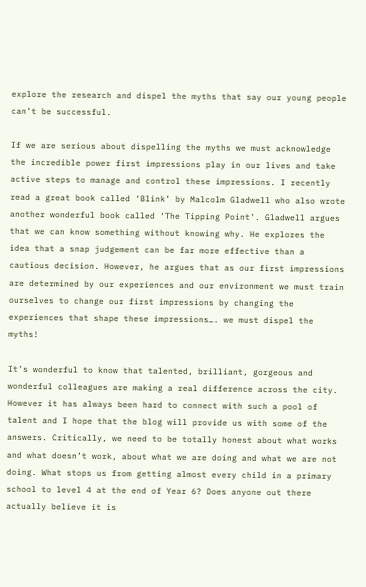explore the research and dispel the myths that say our young people can’t be successful.

If we are serious about dispelling the myths we must acknowledge the incredible power first impressions play in our lives and take active steps to manage and control these impressions. I recently read a great book called ‘Blink’ by Malcolm Gladwell who also wrote another wonderful book called ‘The Tipping Point’. Gladwell argues that we can know something without knowing why. He explores the idea that a snap judgement can be far more effective than a cautious decision. However, he argues that as our first impressions are determined by our experiences and our environment we must train ourselves to change our first impressions by changing the experiences that shape these impressions…. we must dispel the myths!

It’s wonderful to know that talented, brilliant, gorgeous and wonderful colleagues are making a real difference across the city. However it has always been hard to connect with such a pool of talent and I hope that the blog will provide us with some of the answers. Critically, we need to be totally honest about what works and what doesn’t work, about what we are doing and what we are not doing. What stops us from getting almost every child in a primary school to level 4 at the end of Year 6? Does anyone out there actually believe it is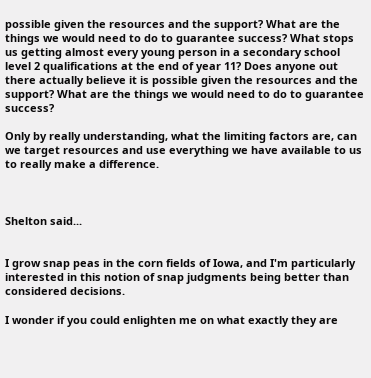possible given the resources and the support? What are the things we would need to do to guarantee success? What stops us getting almost every young person in a secondary school level 2 qualifications at the end of year 11? Does anyone out there actually believe it is possible given the resources and the support? What are the things we would need to do to guarantee success?

Only by really understanding, what the limiting factors are, can we target resources and use everything we have available to us to really make a difference.



Shelton said...


I grow snap peas in the corn fields of Iowa, and I'm particularly interested in this notion of snap judgments being better than considered decisions.

I wonder if you could enlighten me on what exactly they are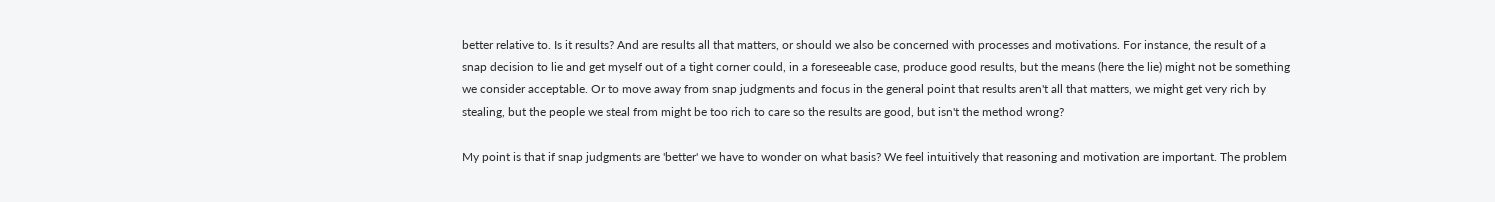better relative to. Is it results? And are results all that matters, or should we also be concerned with processes and motivations. For instance, the result of a snap decision to lie and get myself out of a tight corner could, in a foreseeable case, produce good results, but the means (here the lie) might not be something we consider acceptable. Or to move away from snap judgments and focus in the general point that results aren't all that matters, we might get very rich by stealing, but the people we steal from might be too rich to care so the results are good, but isn't the method wrong?

My point is that if snap judgments are 'better' we have to wonder on what basis? We feel intuitively that reasoning and motivation are important. The problem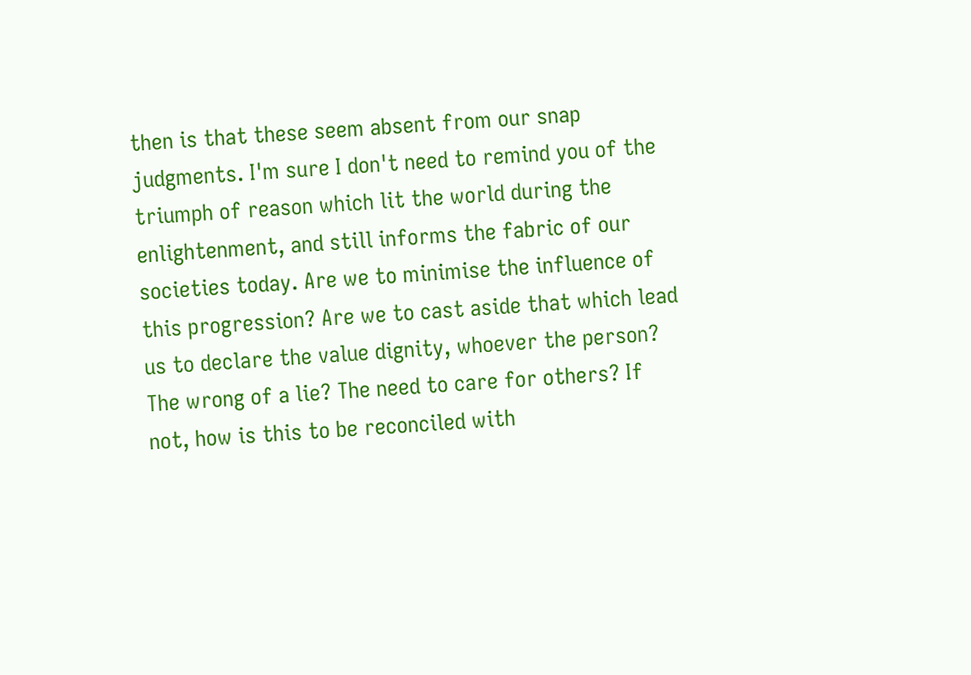then is that these seem absent from our snap judgments. I'm sure I don't need to remind you of the triumph of reason which lit the world during the enlightenment, and still informs the fabric of our societies today. Are we to minimise the influence of this progression? Are we to cast aside that which lead us to declare the value dignity, whoever the person? The wrong of a lie? The need to care for others? If not, how is this to be reconciled with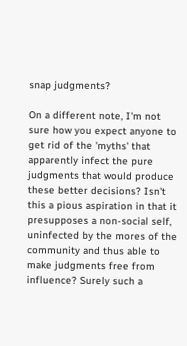snap judgments?

On a different note, I'm not sure how you expect anyone to get rid of the 'myths' that apparently infect the pure judgments that would produce these better decisions? Isn't this a pious aspiration in that it presupposes a non-social self, uninfected by the mores of the community and thus able to make judgments free from influence? Surely such a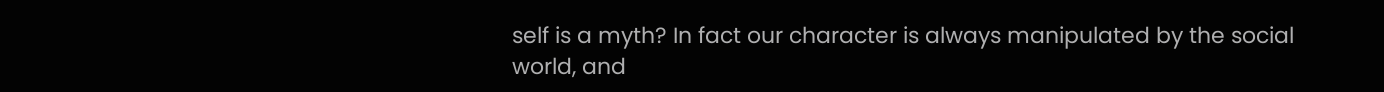self is a myth? In fact our character is always manipulated by the social world, and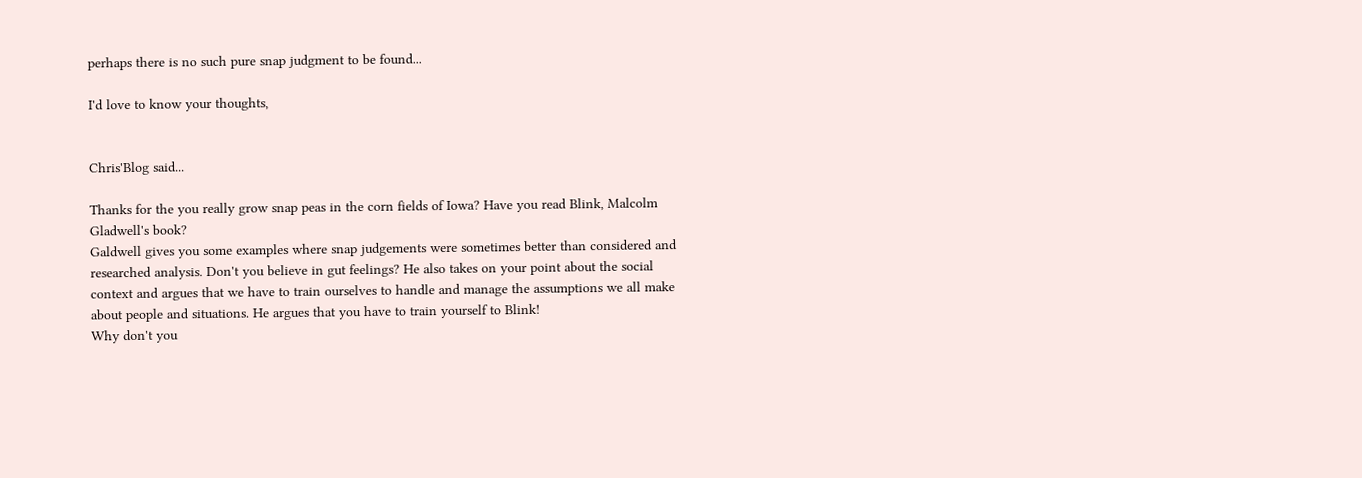perhaps there is no such pure snap judgment to be found...

I'd love to know your thoughts,


Chris'Blog said...

Thanks for the you really grow snap peas in the corn fields of Iowa? Have you read Blink, Malcolm Gladwell's book?
Galdwell gives you some examples where snap judgements were sometimes better than considered and researched analysis. Don't you believe in gut feelings? He also takes on your point about the social context and argues that we have to train ourselves to handle and manage the assumptions we all make about people and situations. He argues that you have to train yourself to Blink!
Why don't you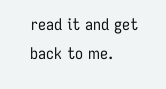read it and get back to me.